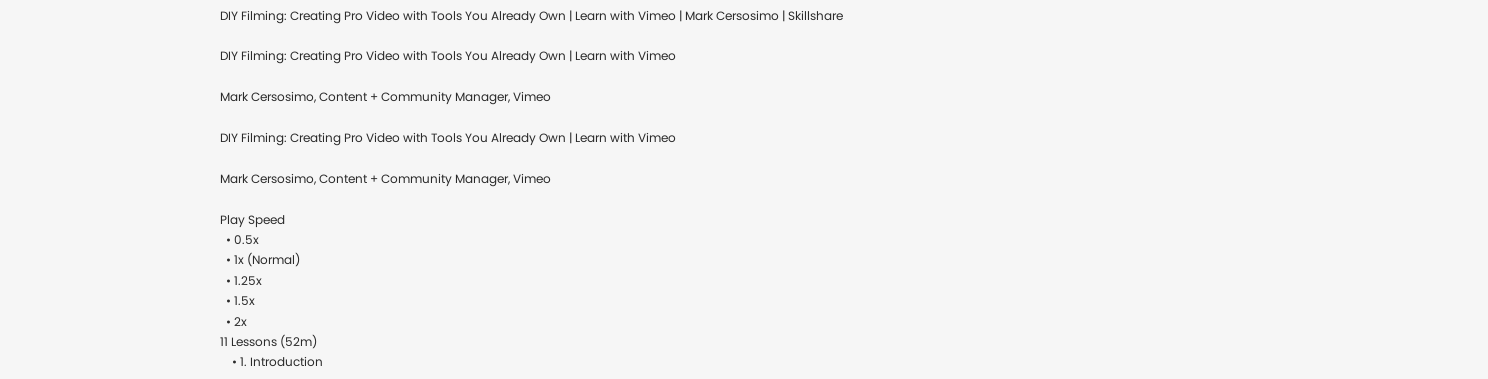DIY Filming: Creating Pro Video with Tools You Already Own | Learn with Vimeo | Mark Cersosimo | Skillshare

DIY Filming: Creating Pro Video with Tools You Already Own | Learn with Vimeo

Mark Cersosimo, Content + Community Manager, Vimeo

DIY Filming: Creating Pro Video with Tools You Already Own | Learn with Vimeo

Mark Cersosimo, Content + Community Manager, Vimeo

Play Speed
  • 0.5x
  • 1x (Normal)
  • 1.25x
  • 1.5x
  • 2x
11 Lessons (52m)
    • 1. Introduction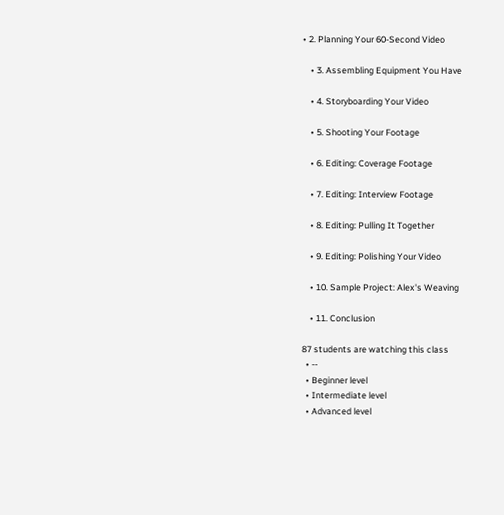• 2. Planning Your 60-Second Video

    • 3. Assembling Equipment You Have

    • 4. Storyboarding Your Video

    • 5. Shooting Your Footage

    • 6. Editing: Coverage Footage

    • 7. Editing: Interview Footage

    • 8. Editing: Pulling It Together

    • 9. Editing: Polishing Your Video

    • 10. Sample Project: Alex's Weaving

    • 11. Conclusion

87 students are watching this class
  • --
  • Beginner level
  • Intermediate level
  • Advanced level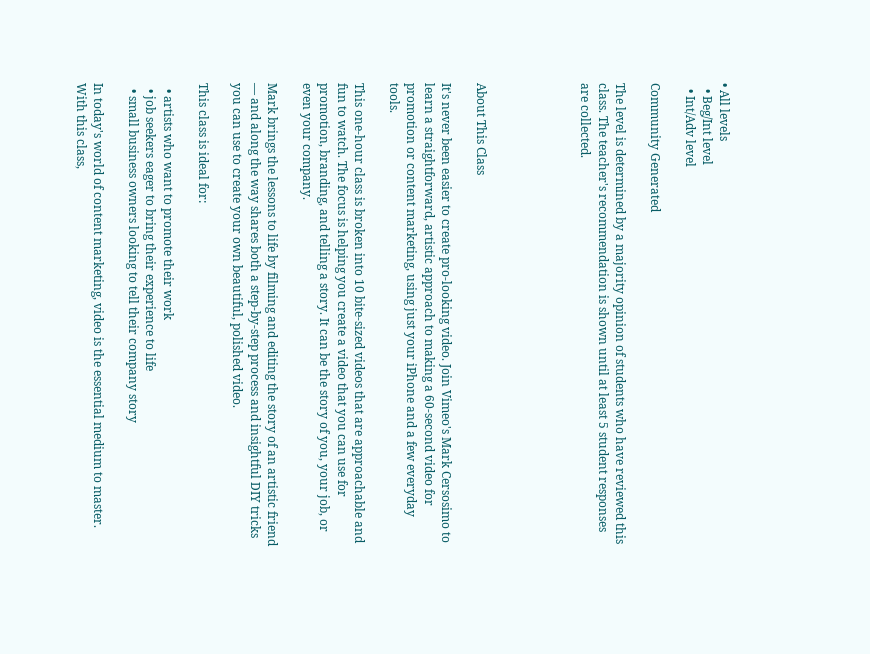• All levels
  • Beg/Int level
  • Int/Adv level

Community Generated

The level is determined by a majority opinion of students who have reviewed this class. The teacher's recommendation is shown until at least 5 student responses are collected.





About This Class

It's never been easier to create pro-looking video. Join Vimeo's Mark Cersosimo to learn a straightforward, artistic approach to making a 60-second video for promotion or content marketing, using just your iPhone and a few everyday tools.

This one-hour class is broken into 10 bite-sized videos that are approachable and fun to watch. The focus is helping you create a video that you can use for promotion, branding, and telling a story. It can be the story of you, your job, or even your company.

Mark brings the lessons to life by filming and editing the story of an artistic friend — and along the way shares both a step-by-step process and insightful DIY tricks you can use to create your own beautiful, polished video.

This class is ideal for:

  • artists who want to promote their work
  • job seekers eager to bring their experience to life
  • small business owners looking to tell their company story

In today's world of content marketing, video is the essential medium to master. With this class,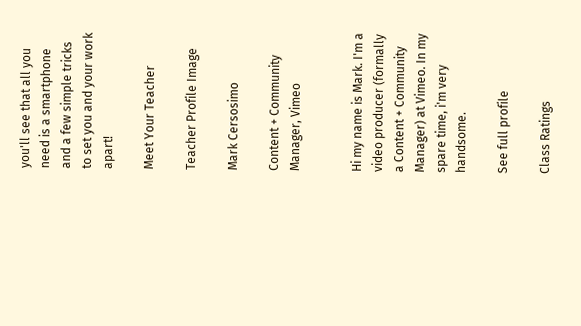you'll see that all you need is a smartphone and a few simple tricks to set you and your work apart!

Meet Your Teacher

Teacher Profile Image

Mark Cersosimo

Content + Community Manager, Vimeo


Hi my name is Mark. I'm a video producer (formally a Content + Community Manager) at Vimeo. In my spare time, i'm very handsome.

See full profile

Class Ratings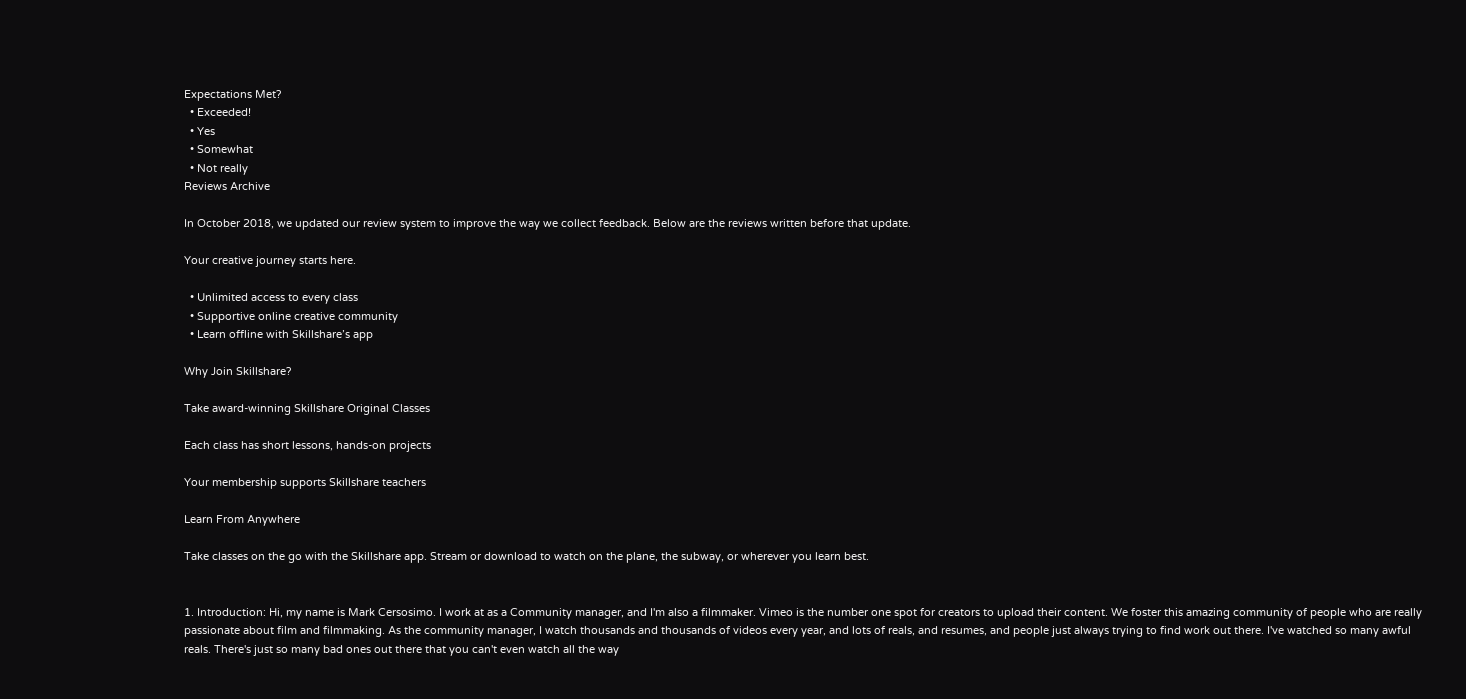Expectations Met?
  • Exceeded!
  • Yes
  • Somewhat
  • Not really
Reviews Archive

In October 2018, we updated our review system to improve the way we collect feedback. Below are the reviews written before that update.

Your creative journey starts here.

  • Unlimited access to every class
  • Supportive online creative community
  • Learn offline with Skillshare’s app

Why Join Skillshare?

Take award-winning Skillshare Original Classes

Each class has short lessons, hands-on projects

Your membership supports Skillshare teachers

Learn From Anywhere

Take classes on the go with the Skillshare app. Stream or download to watch on the plane, the subway, or wherever you learn best.


1. Introduction: Hi, my name is Mark Cersosimo. I work at as a Community manager, and I'm also a filmmaker. Vimeo is the number one spot for creators to upload their content. We foster this amazing community of people who are really passionate about film and filmmaking. As the community manager, I watch thousands and thousands of videos every year, and lots of reals, and resumes, and people just always trying to find work out there. I've watched so many awful reals. There's just so many bad ones out there that you can't even watch all the way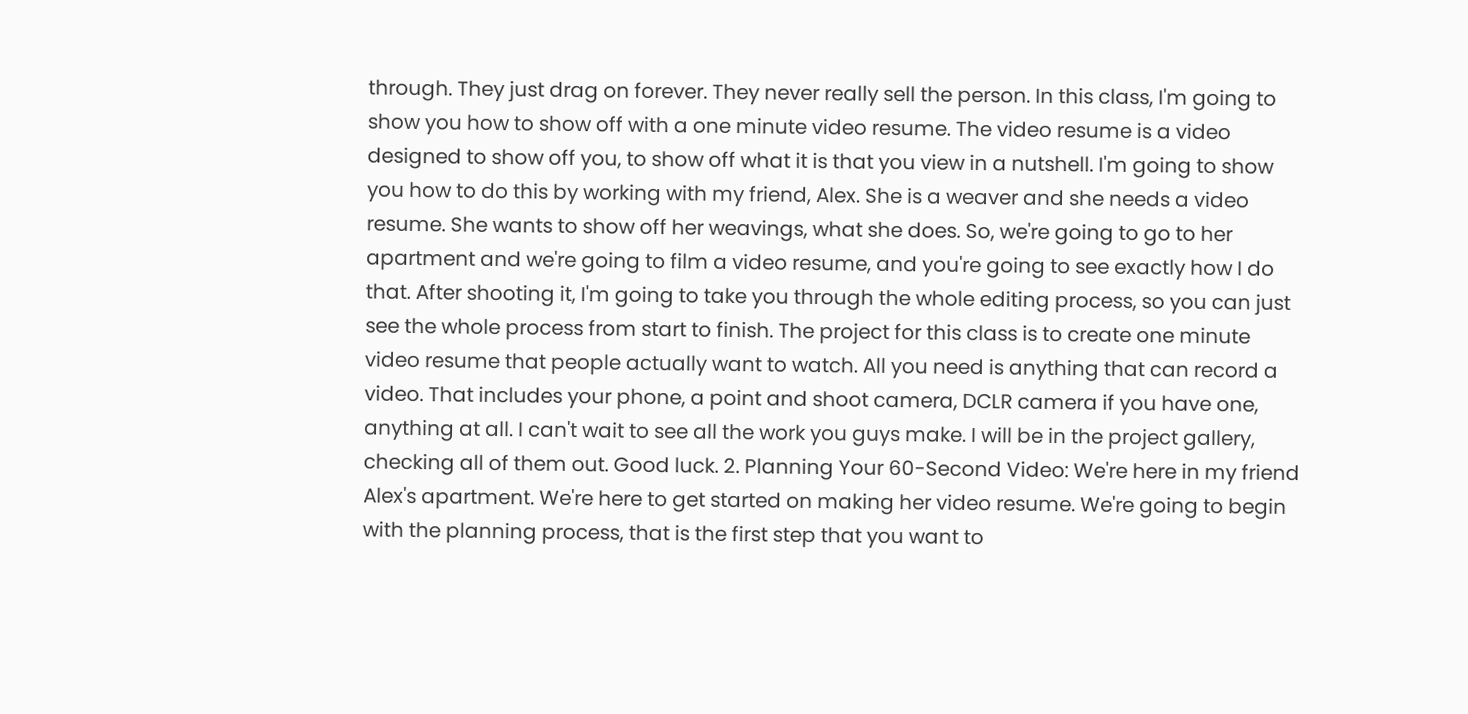through. They just drag on forever. They never really sell the person. In this class, I'm going to show you how to show off with a one minute video resume. The video resume is a video designed to show off you, to show off what it is that you view in a nutshell. I'm going to show you how to do this by working with my friend, Alex. She is a weaver and she needs a video resume. She wants to show off her weavings, what she does. So, we're going to go to her apartment and we're going to film a video resume, and you're going to see exactly how I do that. After shooting it, I'm going to take you through the whole editing process, so you can just see the whole process from start to finish. The project for this class is to create one minute video resume that people actually want to watch. All you need is anything that can record a video. That includes your phone, a point and shoot camera, DCLR camera if you have one, anything at all. I can't wait to see all the work you guys make. I will be in the project gallery, checking all of them out. Good luck. 2. Planning Your 60-Second Video: We're here in my friend Alex's apartment. We're here to get started on making her video resume. We're going to begin with the planning process, that is the first step that you want to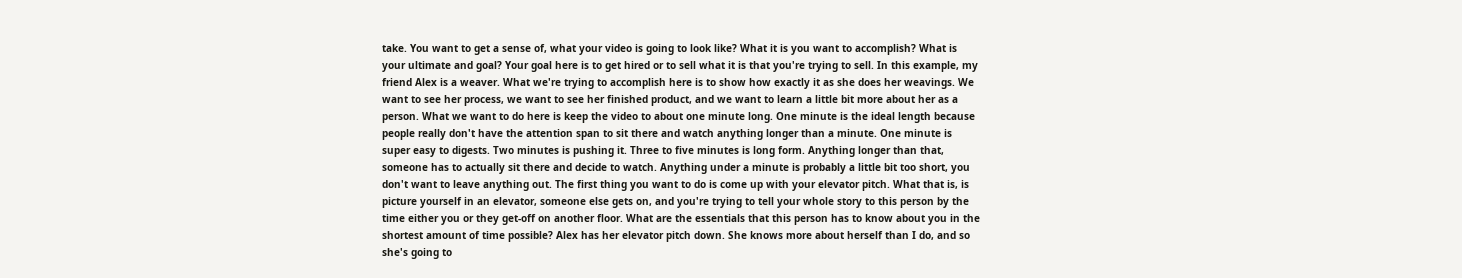take. You want to get a sense of, what your video is going to look like? What it is you want to accomplish? What is your ultimate and goal? Your goal here is to get hired or to sell what it is that you're trying to sell. In this example, my friend Alex is a weaver. What we're trying to accomplish here is to show how exactly it as she does her weavings. We want to see her process, we want to see her finished product, and we want to learn a little bit more about her as a person. What we want to do here is keep the video to about one minute long. One minute is the ideal length because people really don't have the attention span to sit there and watch anything longer than a minute. One minute is super easy to digests. Two minutes is pushing it. Three to five minutes is long form. Anything longer than that, someone has to actually sit there and decide to watch. Anything under a minute is probably a little bit too short, you don't want to leave anything out. The first thing you want to do is come up with your elevator pitch. What that is, is picture yourself in an elevator, someone else gets on, and you're trying to tell your whole story to this person by the time either you or they get-off on another floor. What are the essentials that this person has to know about you in the shortest amount of time possible? Alex has her elevator pitch down. She knows more about herself than I do, and so she's going to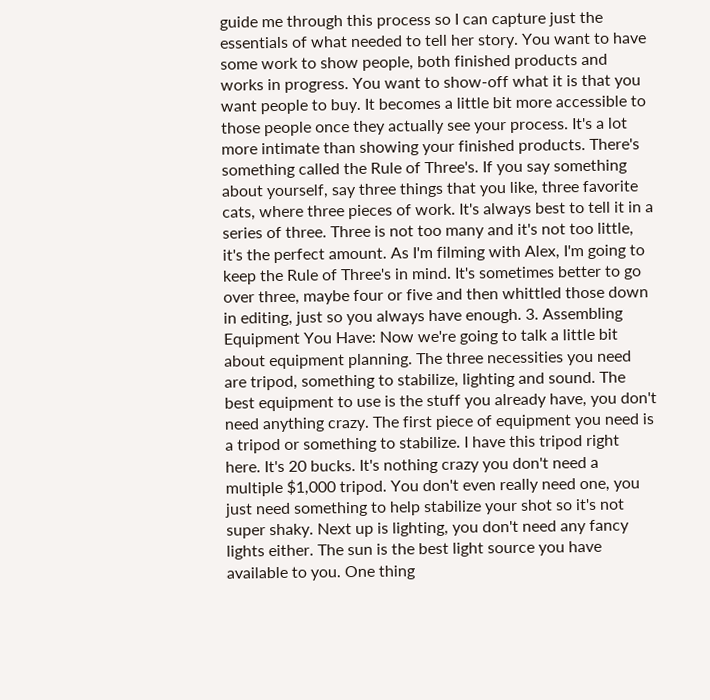guide me through this process so I can capture just the essentials of what needed to tell her story. You want to have some work to show people, both finished products and works in progress. You want to show-off what it is that you want people to buy. It becomes a little bit more accessible to those people once they actually see your process. It's a lot more intimate than showing your finished products. There's something called the Rule of Three's. If you say something about yourself, say three things that you like, three favorite cats, where three pieces of work. It's always best to tell it in a series of three. Three is not too many and it's not too little, it's the perfect amount. As I'm filming with Alex, I'm going to keep the Rule of Three's in mind. It's sometimes better to go over three, maybe four or five and then whittled those down in editing, just so you always have enough. 3. Assembling Equipment You Have: Now we're going to talk a little bit about equipment planning. The three necessities you need are tripod, something to stabilize, lighting and sound. The best equipment to use is the stuff you already have, you don't need anything crazy. The first piece of equipment you need is a tripod or something to stabilize. I have this tripod right here. It's 20 bucks. It's nothing crazy you don't need a multiple $1,000 tripod. You don't even really need one, you just need something to help stabilize your shot so it's not super shaky. Next up is lighting, you don't need any fancy lights either. The sun is the best light source you have available to you. One thing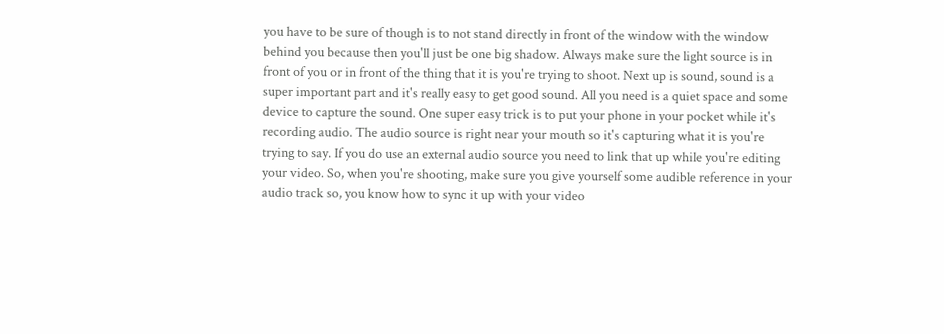you have to be sure of though is to not stand directly in front of the window with the window behind you because then you'll just be one big shadow. Always make sure the light source is in front of you or in front of the thing that it is you're trying to shoot. Next up is sound, sound is a super important part and it's really easy to get good sound. All you need is a quiet space and some device to capture the sound. One super easy trick is to put your phone in your pocket while it's recording audio. The audio source is right near your mouth so it's capturing what it is you're trying to say. If you do use an external audio source you need to link that up while you're editing your video. So, when you're shooting, make sure you give yourself some audible reference in your audio track so, you know how to sync it up with your video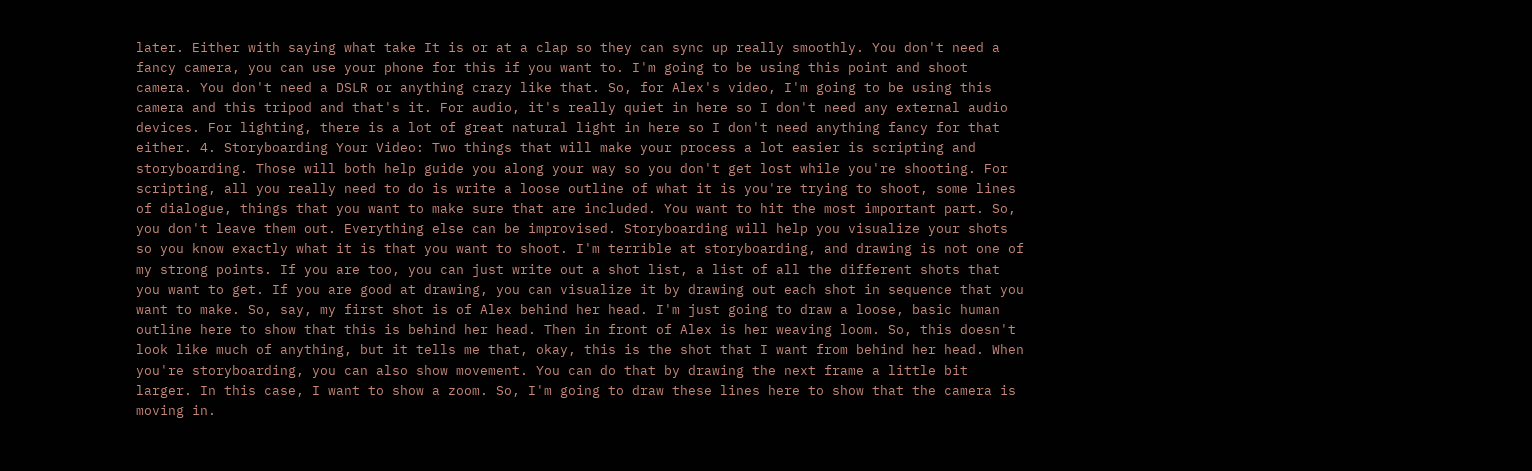later. Either with saying what take It is or at a clap so they can sync up really smoothly. You don't need a fancy camera, you can use your phone for this if you want to. I'm going to be using this point and shoot camera. You don't need a DSLR or anything crazy like that. So, for Alex's video, I'm going to be using this camera and this tripod and that's it. For audio, it's really quiet in here so I don't need any external audio devices. For lighting, there is a lot of great natural light in here so I don't need anything fancy for that either. 4. Storyboarding Your Video: Two things that will make your process a lot easier is scripting and storyboarding. Those will both help guide you along your way so you don't get lost while you're shooting. For scripting, all you really need to do is write a loose outline of what it is you're trying to shoot, some lines of dialogue, things that you want to make sure that are included. You want to hit the most important part. So, you don't leave them out. Everything else can be improvised. Storyboarding will help you visualize your shots so you know exactly what it is that you want to shoot. I'm terrible at storyboarding, and drawing is not one of my strong points. If you are too, you can just write out a shot list, a list of all the different shots that you want to get. If you are good at drawing, you can visualize it by drawing out each shot in sequence that you want to make. So, say, my first shot is of Alex behind her head. I'm just going to draw a loose, basic human outline here to show that this is behind her head. Then in front of Alex is her weaving loom. So, this doesn't look like much of anything, but it tells me that, okay, this is the shot that I want from behind her head. When you're storyboarding, you can also show movement. You can do that by drawing the next frame a little bit larger. In this case, I want to show a zoom. So, I'm going to draw these lines here to show that the camera is moving in.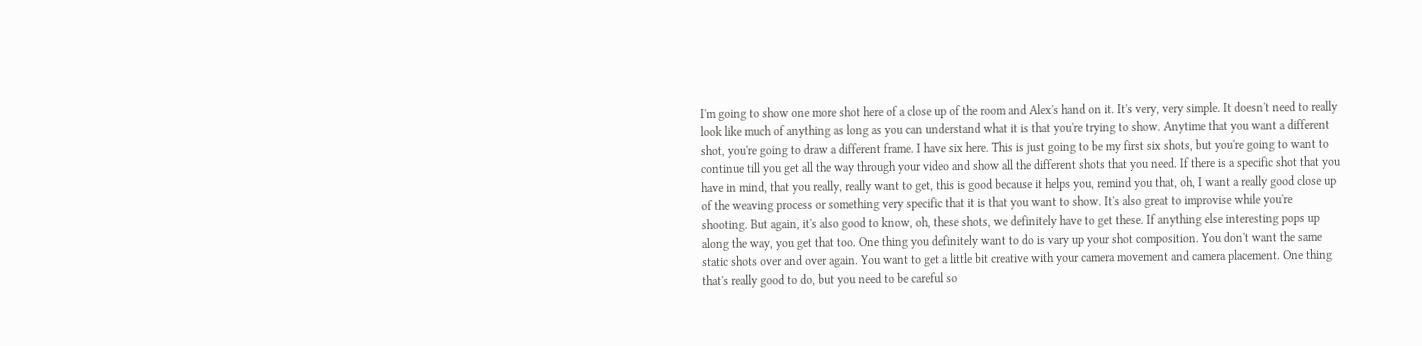I'm going to show one more shot here of a close up of the room and Alex's hand on it. It's very, very simple. It doesn't need to really look like much of anything as long as you can understand what it is that you're trying to show. Anytime that you want a different shot, you're going to draw a different frame. I have six here. This is just going to be my first six shots, but you're going to want to continue till you get all the way through your video and show all the different shots that you need. If there is a specific shot that you have in mind, that you really, really want to get, this is good because it helps you, remind you that, oh, I want a really good close up of the weaving process or something very specific that it is that you want to show. It's also great to improvise while you're shooting. But again, it's also good to know, oh, these shots, we definitely have to get these. If anything else interesting pops up along the way, you get that too. One thing you definitely want to do is vary up your shot composition. You don't want the same static shots over and over again. You want to get a little bit creative with your camera movement and camera placement. One thing that's really good to do, but you need to be careful so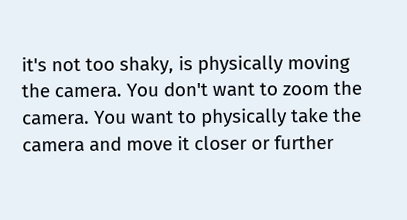it's not too shaky, is physically moving the camera. You don't want to zoom the camera. You want to physically take the camera and move it closer or further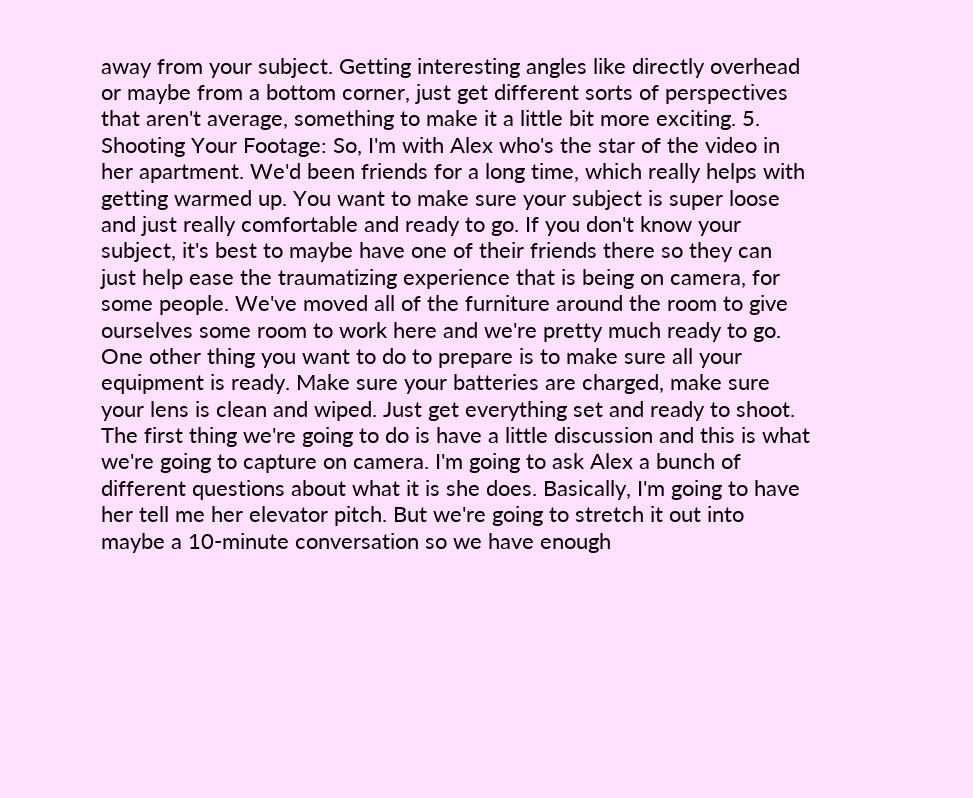away from your subject. Getting interesting angles like directly overhead or maybe from a bottom corner, just get different sorts of perspectives that aren't average, something to make it a little bit more exciting. 5. Shooting Your Footage: So, I'm with Alex who's the star of the video in her apartment. We'd been friends for a long time, which really helps with getting warmed up. You want to make sure your subject is super loose and just really comfortable and ready to go. If you don't know your subject, it's best to maybe have one of their friends there so they can just help ease the traumatizing experience that is being on camera, for some people. We've moved all of the furniture around the room to give ourselves some room to work here and we're pretty much ready to go. One other thing you want to do to prepare is to make sure all your equipment is ready. Make sure your batteries are charged, make sure your lens is clean and wiped. Just get everything set and ready to shoot. The first thing we're going to do is have a little discussion and this is what we're going to capture on camera. I'm going to ask Alex a bunch of different questions about what it is she does. Basically, I'm going to have her tell me her elevator pitch. But we're going to stretch it out into maybe a 10-minute conversation so we have enough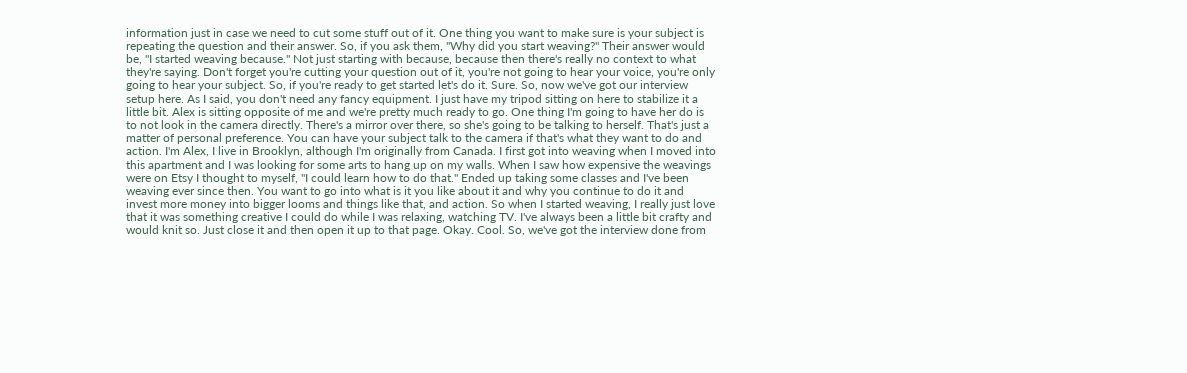information just in case we need to cut some stuff out of it. One thing you want to make sure is your subject is repeating the question and their answer. So, if you ask them, "Why did you start weaving?" Their answer would be, "I started weaving because." Not just starting with because, because then there's really no context to what they're saying. Don't forget you're cutting your question out of it, you're not going to hear your voice, you're only going to hear your subject. So, if you're ready to get started let's do it. Sure. So, now we've got our interview setup here. As I said, you don't need any fancy equipment. I just have my tripod sitting on here to stabilize it a little bit. Alex is sitting opposite of me and we're pretty much ready to go. One thing I'm going to have her do is to not look in the camera directly. There's a mirror over there, so she's going to be talking to herself. That's just a matter of personal preference. You can have your subject talk to the camera if that's what they want to do and action. I'm Alex, I live in Brooklyn, although I'm originally from Canada. I first got into weaving when I moved into this apartment and I was looking for some arts to hang up on my walls. When I saw how expensive the weavings were on Etsy I thought to myself, "I could learn how to do that." Ended up taking some classes and I've been weaving ever since then. You want to go into what is it you like about it and why you continue to do it and invest more money into bigger looms and things like that, and action. So when I started weaving, I really just love that it was something creative I could do while I was relaxing, watching TV. I've always been a little bit crafty and would knit so. Just close it and then open it up to that page. Okay. Cool. So, we've got the interview done from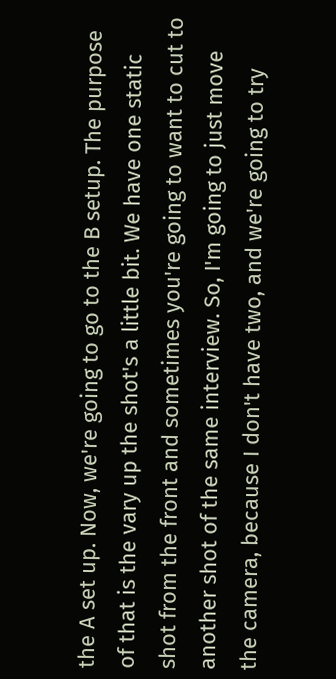the A set up. Now, we're going to go to the B setup. The purpose of that is the vary up the shot's a little bit. We have one static shot from the front and sometimes you're going to want to cut to another shot of the same interview. So, I'm going to just move the camera, because I don't have two, and we're going to try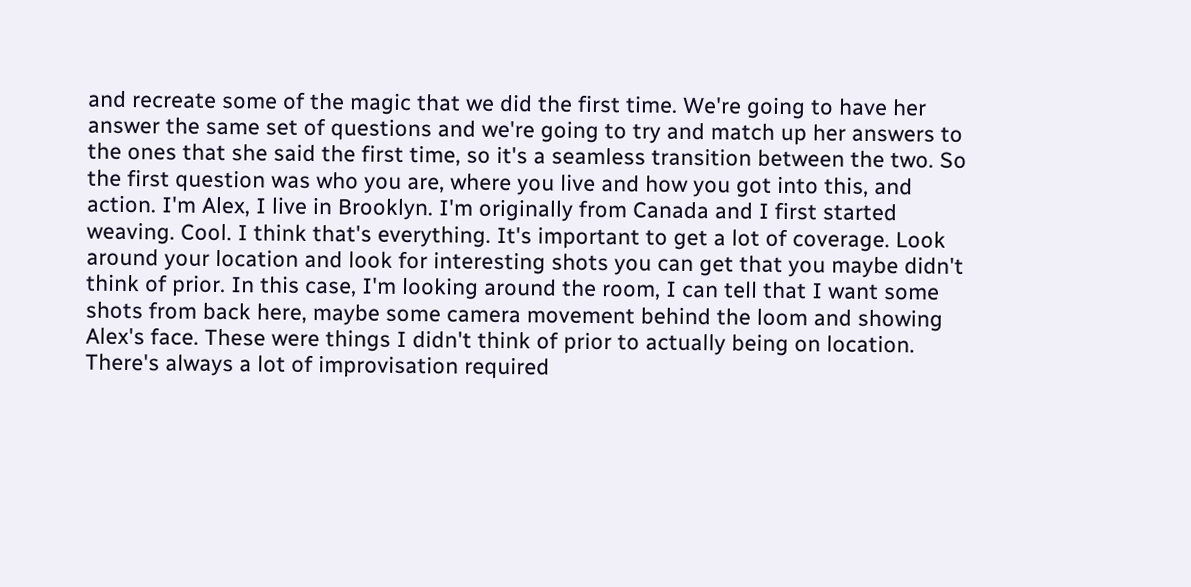and recreate some of the magic that we did the first time. We're going to have her answer the same set of questions and we're going to try and match up her answers to the ones that she said the first time, so it's a seamless transition between the two. So the first question was who you are, where you live and how you got into this, and action. I'm Alex, I live in Brooklyn. I'm originally from Canada and I first started weaving. Cool. I think that's everything. It's important to get a lot of coverage. Look around your location and look for interesting shots you can get that you maybe didn't think of prior. In this case, I'm looking around the room, I can tell that I want some shots from back here, maybe some camera movement behind the loom and showing Alex's face. These were things I didn't think of prior to actually being on location. There's always a lot of improvisation required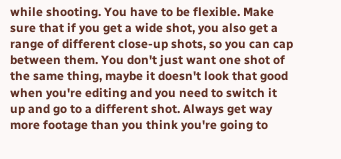while shooting. You have to be flexible. Make sure that if you get a wide shot, you also get a range of different close-up shots, so you can cap between them. You don't just want one shot of the same thing, maybe it doesn't look that good when you're editing and you need to switch it up and go to a different shot. Always get way more footage than you think you're going to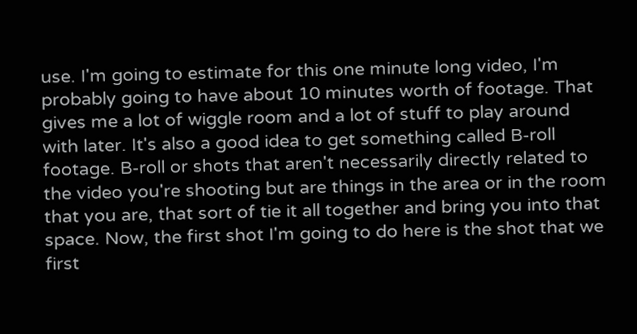use. I'm going to estimate for this one minute long video, I'm probably going to have about 10 minutes worth of footage. That gives me a lot of wiggle room and a lot of stuff to play around with later. It's also a good idea to get something called B-roll footage. B-roll or shots that aren't necessarily directly related to the video you're shooting but are things in the area or in the room that you are, that sort of tie it all together and bring you into that space. Now, the first shot I'm going to do here is the shot that we first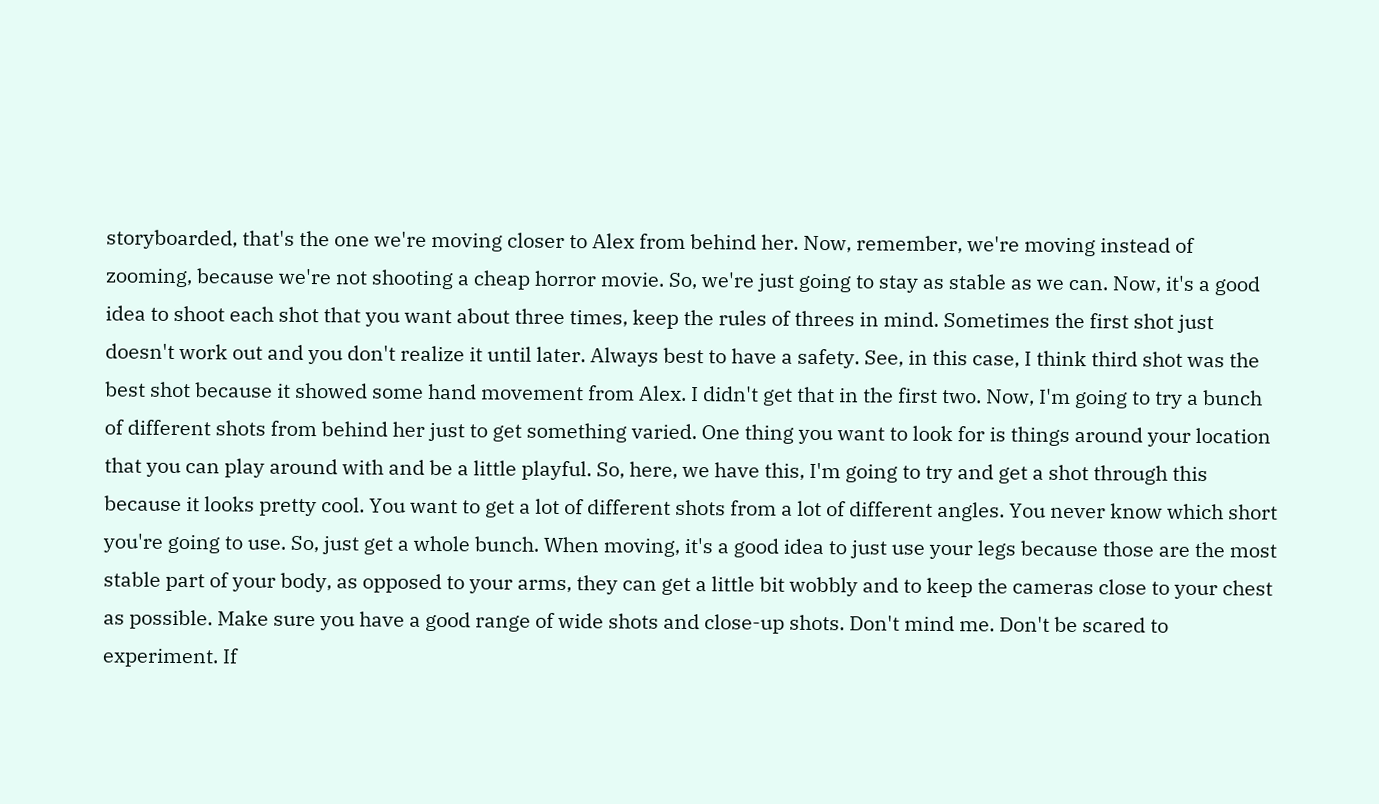storyboarded, that's the one we're moving closer to Alex from behind her. Now, remember, we're moving instead of zooming, because we're not shooting a cheap horror movie. So, we're just going to stay as stable as we can. Now, it's a good idea to shoot each shot that you want about three times, keep the rules of threes in mind. Sometimes the first shot just doesn't work out and you don't realize it until later. Always best to have a safety. See, in this case, I think third shot was the best shot because it showed some hand movement from Alex. I didn't get that in the first two. Now, I'm going to try a bunch of different shots from behind her just to get something varied. One thing you want to look for is things around your location that you can play around with and be a little playful. So, here, we have this, I'm going to try and get a shot through this because it looks pretty cool. You want to get a lot of different shots from a lot of different angles. You never know which short you're going to use. So, just get a whole bunch. When moving, it's a good idea to just use your legs because those are the most stable part of your body, as opposed to your arms, they can get a little bit wobbly and to keep the cameras close to your chest as possible. Make sure you have a good range of wide shots and close-up shots. Don't mind me. Don't be scared to experiment. If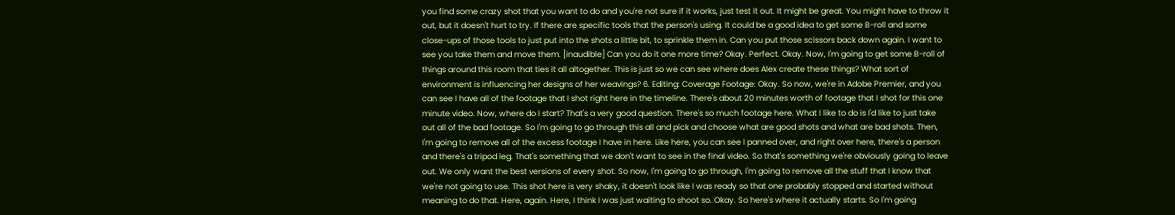you find some crazy shot that you want to do and you're not sure if it works, just test it out. It might be great. You might have to throw it out, but it doesn't hurt to try. If there are specific tools that the person's using. It could be a good idea to get some B-roll and some close-ups of those tools to just put into the shots a little bit, to sprinkle them in. Can you put those scissors back down again. I want to see you take them and move them. [inaudible] Can you do it one more time? Okay. Perfect. Okay. Now, I'm going to get some B-roll of things around this room that ties it all altogether. This is just so we can see where does Alex create these things? What sort of environment is influencing her designs of her weavings? 6. Editing: Coverage Footage: Okay. So now, we're in Adobe Premier, and you can see I have all of the footage that I shot right here in the timeline. There's about 20 minutes worth of footage that I shot for this one minute video. Now, where do I start? That's a very good question. There's so much footage here. What I like to do is I'd like to just take out all of the bad footage. So I'm going to go through this all and pick and choose what are good shots and what are bad shots. Then, I'm going to remove all of the excess footage I have in here. Like here, you can see I panned over, and right over here, there's a person and there's a tripod leg. That's something that we don't want to see in the final video. So that's something we're obviously going to leave out. We only want the best versions of every shot. So now, I'm going to go through, I'm going to remove all the stuff that I know that we're not going to use. This shot here is very shaky, it doesn't look like I was ready so that one probably stopped and started without meaning to do that. Here, again. Here, I think I was just waiting to shoot so. Okay. So here's where it actually starts. So I'm going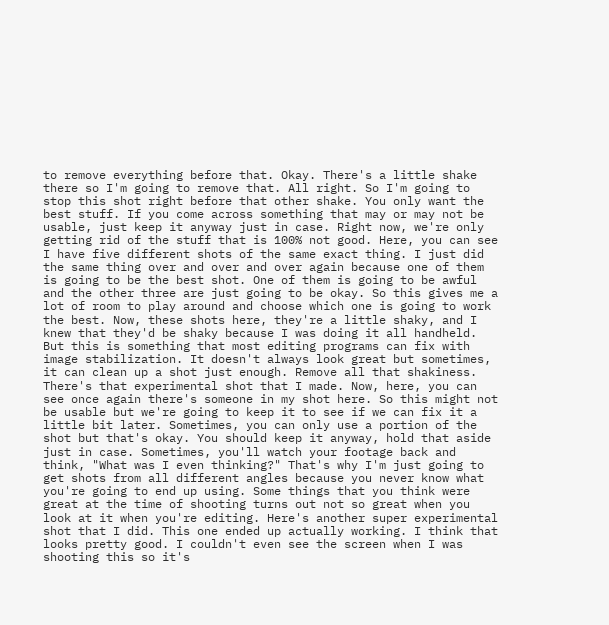to remove everything before that. Okay. There's a little shake there so I'm going to remove that. All right. So I'm going to stop this shot right before that other shake. You only want the best stuff. If you come across something that may or may not be usable, just keep it anyway just in case. Right now, we're only getting rid of the stuff that is 100% not good. Here, you can see I have five different shots of the same exact thing. I just did the same thing over and over and over again because one of them is going to be the best shot. One of them is going to be awful and the other three are just going to be okay. So this gives me a lot of room to play around and choose which one is going to work the best. Now, these shots here, they're a little shaky, and I knew that they'd be shaky because I was doing it all handheld. But this is something that most editing programs can fix with image stabilization. It doesn't always look great but sometimes, it can clean up a shot just enough. Remove all that shakiness. There's that experimental shot that I made. Now, here, you can see once again there's someone in my shot here. So this might not be usable but we're going to keep it to see if we can fix it a little bit later. Sometimes, you can only use a portion of the shot but that's okay. You should keep it anyway, hold that aside just in case. Sometimes, you'll watch your footage back and think, "What was I even thinking?" That's why I'm just going to get shots from all different angles because you never know what you're going to end up using. Some things that you think were great at the time of shooting turns out not so great when you look at it when you're editing. Here's another super experimental shot that I did. This one ended up actually working. I think that looks pretty good. I couldn't even see the screen when I was shooting this so it's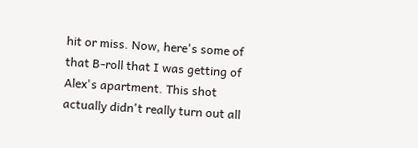hit or miss. Now, here's some of that B-roll that I was getting of Alex's apartment. This shot actually didn't really turn out all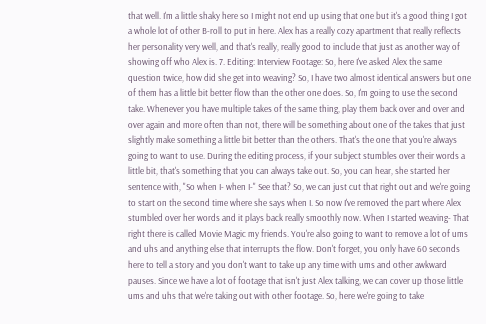that well. I'm a little shaky here so I might not end up using that one but it's a good thing I got a whole lot of other B-roll to put in here. Alex has a really cozy apartment that really reflects her personality very well, and that's really, really good to include that just as another way of showing off who Alex is. 7. Editing: Interview Footage: So, here I've asked Alex the same question twice, how did she get into weaving? So, I have two almost identical answers but one of them has a little bit better flow than the other one does. So, I'm going to use the second take. Whenever you have multiple takes of the same thing, play them back over and over and over again and more often than not, there will be something about one of the takes that just slightly make something a little bit better than the others. That's the one that you're always going to want to use. During the editing process, if your subject stumbles over their words a little bit, that's something that you can always take out. So, you can hear, she started her sentence with, "So when I- when I-" See that? So, we can just cut that right out and we're going to start on the second time where she says when I. So now I've removed the part where Alex stumbled over her words and it plays back really smoothly now. When I started weaving- That right there is called Movie Magic my friends. You're also going to want to remove a lot of ums and uhs and anything else that interrupts the flow. Don't forget, you only have 60 seconds here to tell a story and you don't want to take up any time with ums and other awkward pauses. Since we have a lot of footage that isn't just Alex talking, we can cover up those little ums and uhs that we're taking out with other footage. So, here we're going to take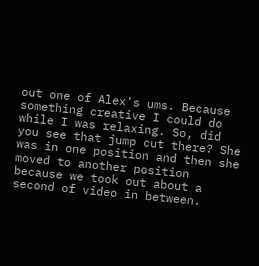out one of Alex's ums. Because something creative I could do while I was relaxing. So, did you see that jump cut there? She was in one position and then she moved to another position because we took out about a second of video in between.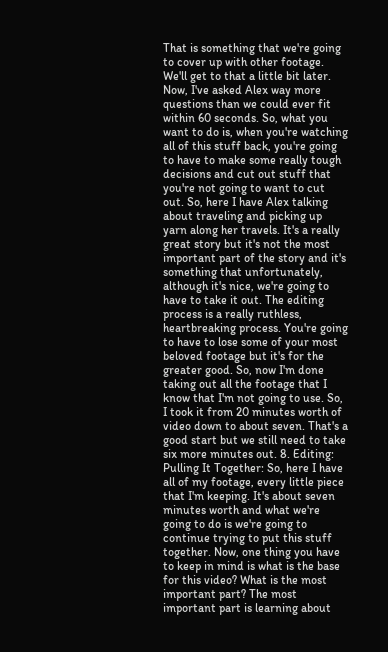That is something that we're going to cover up with other footage. We'll get to that a little bit later. Now, I've asked Alex way more questions than we could ever fit within 60 seconds. So, what you want to do is, when you're watching all of this stuff back, you're going to have to make some really tough decisions and cut out stuff that you're not going to want to cut out. So, here I have Alex talking about traveling and picking up yarn along her travels. It's a really great story but it's not the most important part of the story and it's something that unfortunately, although it's nice, we're going to have to take it out. The editing process is a really ruthless, heartbreaking process. You're going to have to lose some of your most beloved footage but it's for the greater good. So, now I'm done taking out all the footage that I know that I'm not going to use. So, I took it from 20 minutes worth of video down to about seven. That's a good start but we still need to take six more minutes out. 8. Editing: Pulling It Together: So, here I have all of my footage, every little piece that I'm keeping. It's about seven minutes worth and what we're going to do is we're going to continue trying to put this stuff together. Now, one thing you have to keep in mind is what is the base for this video? What is the most important part? The most important part is learning about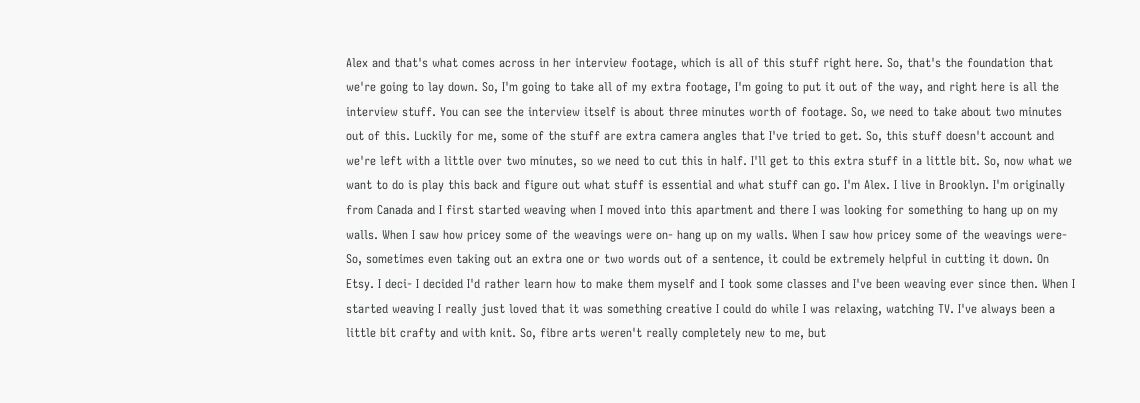Alex and that's what comes across in her interview footage, which is all of this stuff right here. So, that's the foundation that we're going to lay down. So, I'm going to take all of my extra footage, I'm going to put it out of the way, and right here is all the interview stuff. You can see the interview itself is about three minutes worth of footage. So, we need to take about two minutes out of this. Luckily for me, some of the stuff are extra camera angles that I've tried to get. So, this stuff doesn't account and we're left with a little over two minutes, so we need to cut this in half. I'll get to this extra stuff in a little bit. So, now what we want to do is play this back and figure out what stuff is essential and what stuff can go. I'm Alex. I live in Brooklyn. I'm originally from Canada and I first started weaving when I moved into this apartment and there I was looking for something to hang up on my walls. When I saw how pricey some of the weavings were on- hang up on my walls. When I saw how pricey some of the weavings were- So, sometimes even taking out an extra one or two words out of a sentence, it could be extremely helpful in cutting it down. On Etsy. I deci- I decided I'd rather learn how to make them myself and I took some classes and I've been weaving ever since then. When I started weaving I really just loved that it was something creative I could do while I was relaxing, watching TV. I've always been a little bit crafty and with knit. So, fibre arts weren't really completely new to me, but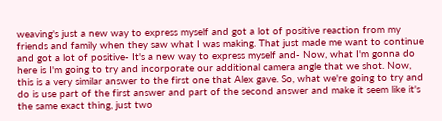weaving's just a new way to express myself and got a lot of positive reaction from my friends and family when they saw what I was making. That just made me want to continue and got a lot of positive- It's a new way to express myself and- Now, what I'm gonna do here is I'm going to try and incorporate our additional camera angle that we shot. Now, this is a very similar answer to the first one that Alex gave. So, what we're going to try and do is use part of the first answer and part of the second answer and make it seem like it's the same exact thing, just two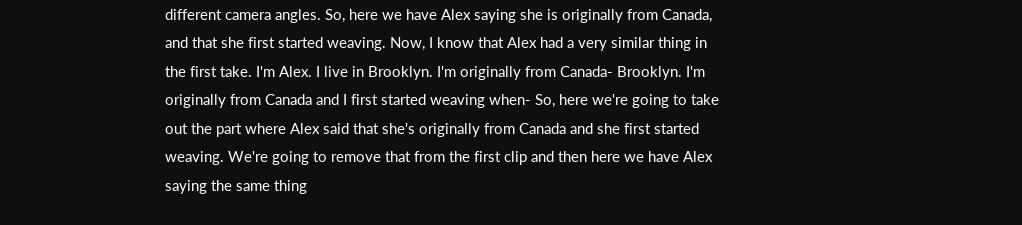different camera angles. So, here we have Alex saying she is originally from Canada, and that she first started weaving. Now, I know that Alex had a very similar thing in the first take. I'm Alex. I live in Brooklyn. I'm originally from Canada- Brooklyn. I'm originally from Canada and I first started weaving when- So, here we're going to take out the part where Alex said that she's originally from Canada and she first started weaving. We're going to remove that from the first clip and then here we have Alex saying the same thing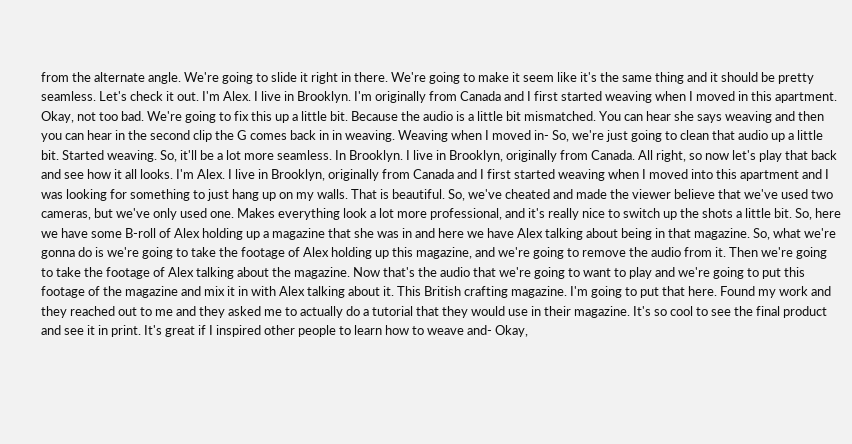from the alternate angle. We're going to slide it right in there. We're going to make it seem like it's the same thing and it should be pretty seamless. Let's check it out. I'm Alex. I live in Brooklyn. I'm originally from Canada and I first started weaving when I moved in this apartment. Okay, not too bad. We're going to fix this up a little bit. Because the audio is a little bit mismatched. You can hear she says weaving and then you can hear in the second clip the G comes back in in weaving. Weaving when I moved in- So, we're just going to clean that audio up a little bit. Started weaving. So, it'll be a lot more seamless. In Brooklyn. I live in Brooklyn, originally from Canada. All right, so now let's play that back and see how it all looks. I'm Alex. I live in Brooklyn, originally from Canada and I first started weaving when I moved into this apartment and I was looking for something to just hang up on my walls. That is beautiful. So, we've cheated and made the viewer believe that we've used two cameras, but we've only used one. Makes everything look a lot more professional, and it's really nice to switch up the shots a little bit. So, here we have some B-roll of Alex holding up a magazine that she was in and here we have Alex talking about being in that magazine. So, what we're gonna do is we're going to take the footage of Alex holding up this magazine, and we're going to remove the audio from it. Then we're going to take the footage of Alex talking about the magazine. Now that's the audio that we're going to want to play and we're going to put this footage of the magazine and mix it in with Alex talking about it. This British crafting magazine. I'm going to put that here. Found my work and they reached out to me and they asked me to actually do a tutorial that they would use in their magazine. It's so cool to see the final product and see it in print. It's great if I inspired other people to learn how to weave and- Okay,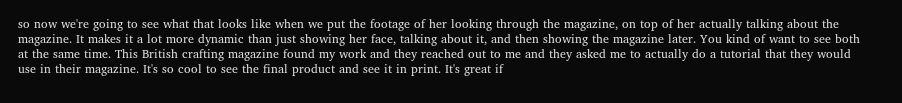so now we're going to see what that looks like when we put the footage of her looking through the magazine, on top of her actually talking about the magazine. It makes it a lot more dynamic than just showing her face, talking about it, and then showing the magazine later. You kind of want to see both at the same time. This British crafting magazine found my work and they reached out to me and they asked me to actually do a tutorial that they would use in their magazine. It's so cool to see the final product and see it in print. It's great if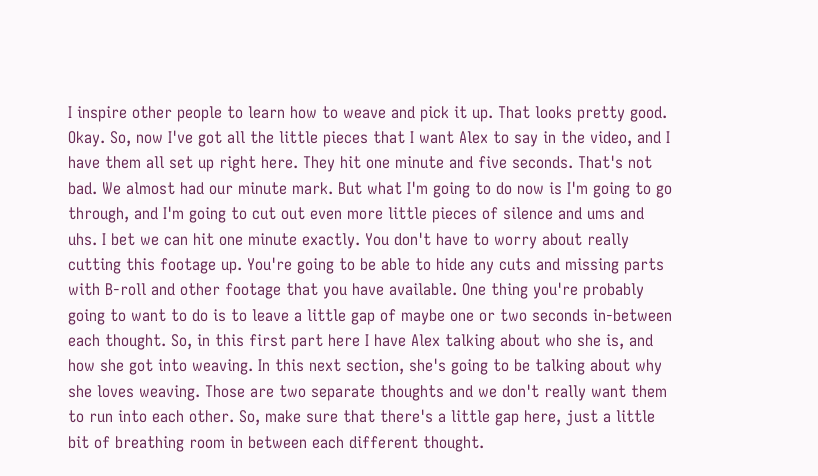I inspire other people to learn how to weave and pick it up. That looks pretty good. Okay. So, now I've got all the little pieces that I want Alex to say in the video, and I have them all set up right here. They hit one minute and five seconds. That's not bad. We almost had our minute mark. But what I'm going to do now is I'm going to go through, and I'm going to cut out even more little pieces of silence and ums and uhs. I bet we can hit one minute exactly. You don't have to worry about really cutting this footage up. You're going to be able to hide any cuts and missing parts with B-roll and other footage that you have available. One thing you're probably going to want to do is to leave a little gap of maybe one or two seconds in-between each thought. So, in this first part here I have Alex talking about who she is, and how she got into weaving. In this next section, she's going to be talking about why she loves weaving. Those are two separate thoughts and we don't really want them to run into each other. So, make sure that there's a little gap here, just a little bit of breathing room in between each different thought.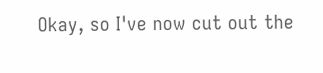Okay, so I've now cut out the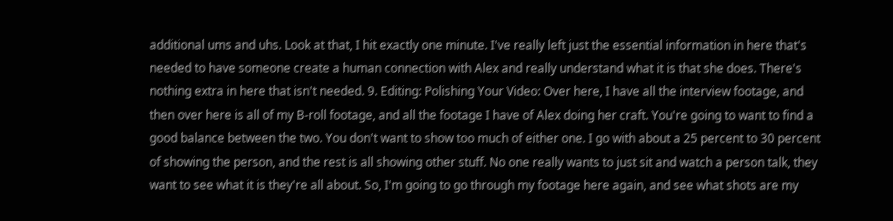additional ums and uhs. Look at that, I hit exactly one minute. I've really left just the essential information in here that's needed to have someone create a human connection with Alex and really understand what it is that she does. There's nothing extra in here that isn't needed. 9. Editing: Polishing Your Video: Over here, I have all the interview footage, and then over here is all of my B-roll footage, and all the footage I have of Alex doing her craft. You're going to want to find a good balance between the two. You don't want to show too much of either one. I go with about a 25 percent to 30 percent of showing the person, and the rest is all showing other stuff. No one really wants to just sit and watch a person talk, they want to see what it is they're all about. So, I'm going to go through my footage here again, and see what shots are my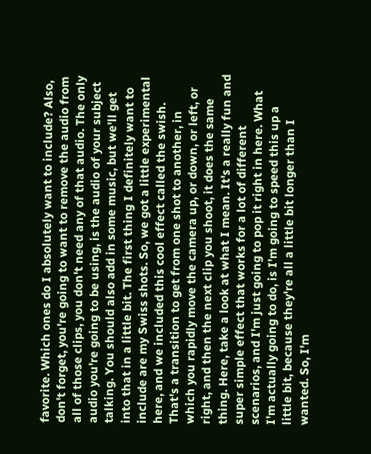favorite. Which ones do I absolutely want to include? Also, don't forget, you're going to want to remove the audio from all of those clips, you don't need any of that audio. The only audio you're going to be using, is the audio of your subject talking. You should also add in some music, but we'll get into that in a little bit. The first thing I definitely want to include are my Swiss shots. So, we got a little experimental here, and we included this cool effect called the swish. That's a transition to get from one shot to another, in which you rapidly move the camera up, or down, or left, or right, and then the next clip you shoot, it does the same thing. Here, take a look at what I mean. It's a really fun and super simple effect that works for a lot of different scenarios, and I'm just going to pop it right in here. What I'm actually going to do, is I'm going to speed this up a little bit, because they're all a little bit longer than I wanted. So, I'm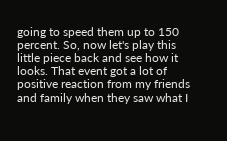going to speed them up to 150 percent. So, now let's play this little piece back and see how it looks. That event got a lot of positive reaction from my friends and family when they saw what I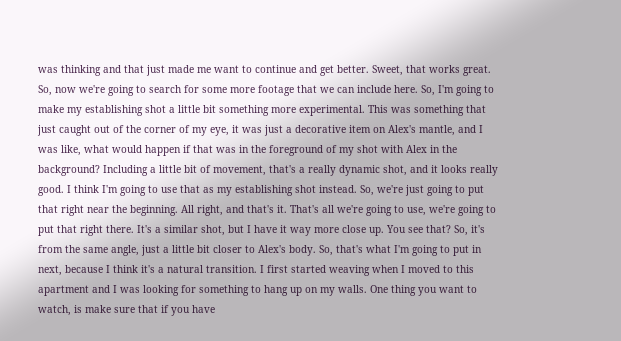was thinking and that just made me want to continue and get better. Sweet, that works great. So, now we're going to search for some more footage that we can include here. So, I'm going to make my establishing shot a little bit something more experimental. This was something that just caught out of the corner of my eye, it was just a decorative item on Alex's mantle, and I was like, what would happen if that was in the foreground of my shot with Alex in the background? Including a little bit of movement, that's a really dynamic shot, and it looks really good. I think I'm going to use that as my establishing shot instead. So, we're just going to put that right near the beginning. All right, and that's it. That's all we're going to use, we're going to put that right there. It's a similar shot, but I have it way more close up. You see that? So, it's from the same angle, just a little bit closer to Alex's body. So, that's what I'm going to put in next, because I think it's a natural transition. I first started weaving when I moved to this apartment and I was looking for something to hang up on my walls. One thing you want to watch, is make sure that if you have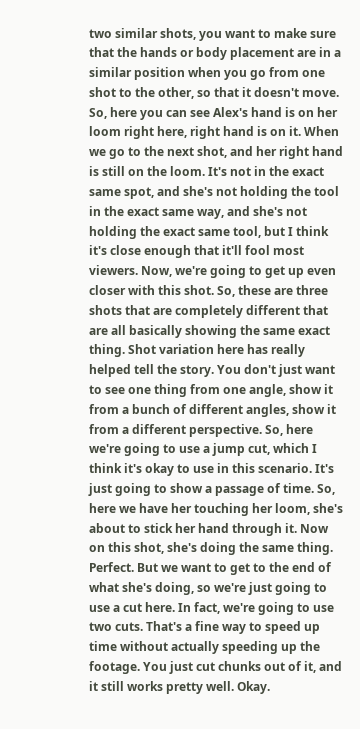two similar shots, you want to make sure that the hands or body placement are in a similar position when you go from one shot to the other, so that it doesn't move. So, here you can see Alex's hand is on her loom right here, right hand is on it. When we go to the next shot, and her right hand is still on the loom. It's not in the exact same spot, and she's not holding the tool in the exact same way, and she's not holding the exact same tool, but I think it's close enough that it'll fool most viewers. Now, we're going to get up even closer with this shot. So, these are three shots that are completely different that are all basically showing the same exact thing. Shot variation here has really helped tell the story. You don't just want to see one thing from one angle, show it from a bunch of different angles, show it from a different perspective. So, here we're going to use a jump cut, which I think it's okay to use in this scenario. It's just going to show a passage of time. So, here we have her touching her loom, she's about to stick her hand through it. Now on this shot, she's doing the same thing. Perfect. But we want to get to the end of what she's doing, so we're just going to use a cut here. In fact, we're going to use two cuts. That's a fine way to speed up time without actually speeding up the footage. You just cut chunks out of it, and it still works pretty well. Okay.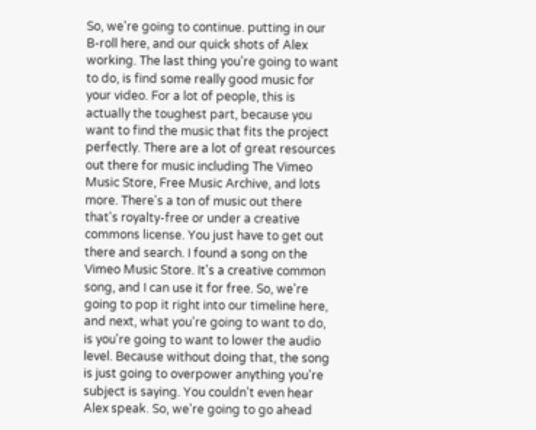So, we're going to continue. putting in our B-roll here, and our quick shots of Alex working. The last thing you're going to want to do, is find some really good music for your video. For a lot of people, this is actually the toughest part, because you want to find the music that fits the project perfectly. There are a lot of great resources out there for music including The Vimeo Music Store, Free Music Archive, and lots more. There's a ton of music out there that's royalty-free or under a creative commons license. You just have to get out there and search. I found a song on the Vimeo Music Store. It's a creative common song, and I can use it for free. So, we're going to pop it right into our timeline here, and next, what you're going to want to do, is you're going to want to lower the audio level. Because without doing that, the song is just going to overpower anything you're subject is saying. You couldn't even hear Alex speak. So, we're going to go ahead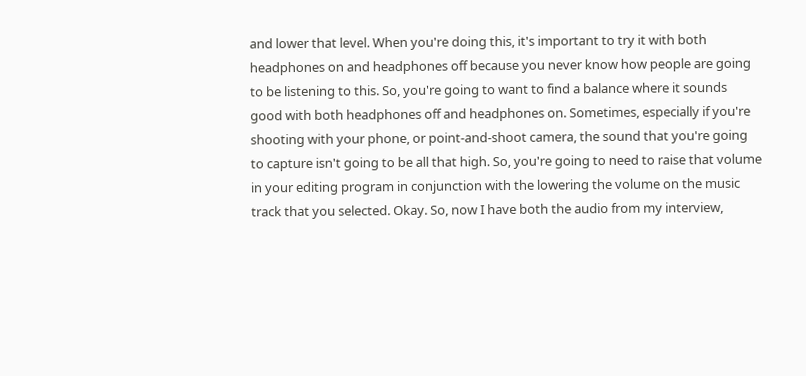and lower that level. When you're doing this, it's important to try it with both headphones on and headphones off because you never know how people are going to be listening to this. So, you're going to want to find a balance where it sounds good with both headphones off and headphones on. Sometimes, especially if you're shooting with your phone, or point-and-shoot camera, the sound that you're going to capture isn't going to be all that high. So, you're going to need to raise that volume in your editing program in conjunction with the lowering the volume on the music track that you selected. Okay. So, now I have both the audio from my interview,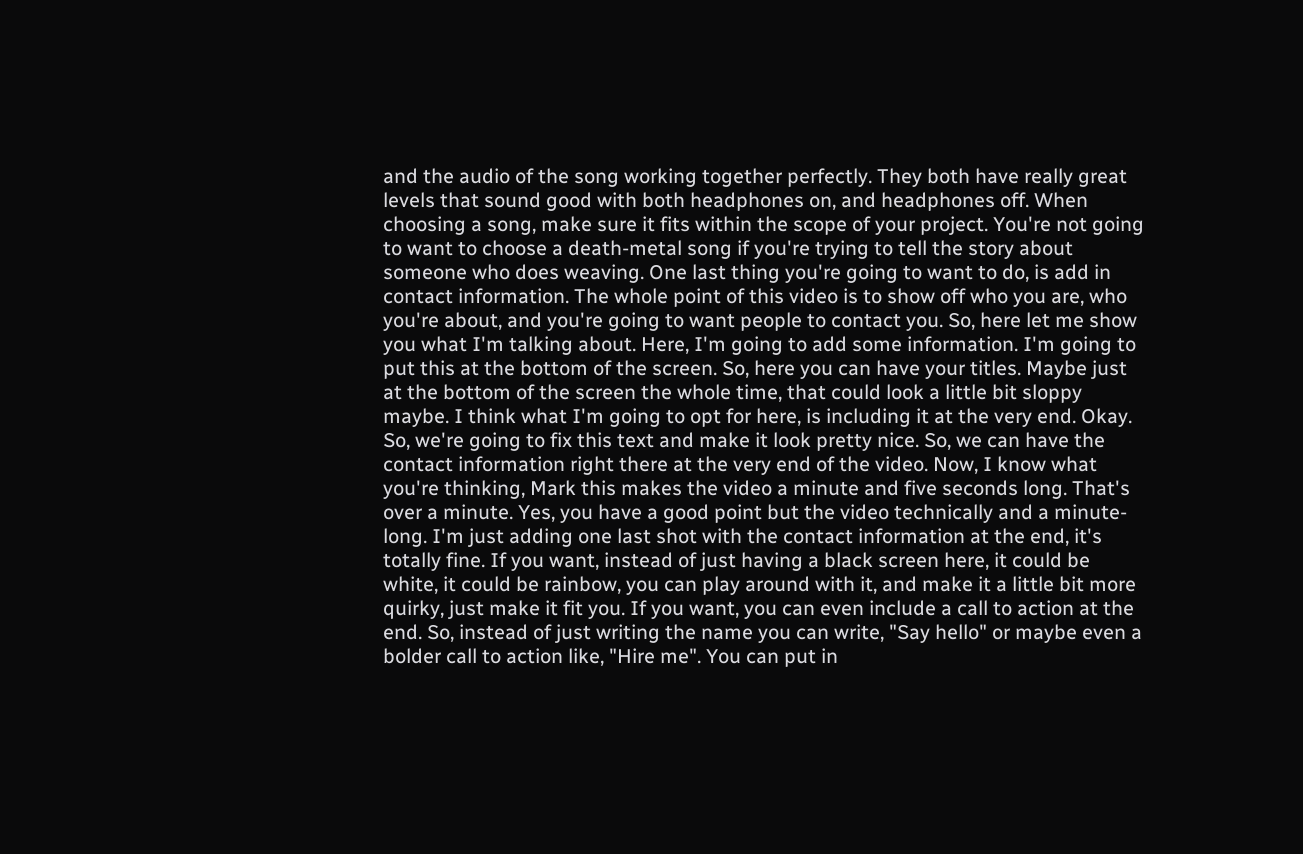and the audio of the song working together perfectly. They both have really great levels that sound good with both headphones on, and headphones off. When choosing a song, make sure it fits within the scope of your project. You're not going to want to choose a death-metal song if you're trying to tell the story about someone who does weaving. One last thing you're going to want to do, is add in contact information. The whole point of this video is to show off who you are, who you're about, and you're going to want people to contact you. So, here let me show you what I'm talking about. Here, I'm going to add some information. I'm going to put this at the bottom of the screen. So, here you can have your titles. Maybe just at the bottom of the screen the whole time, that could look a little bit sloppy maybe. I think what I'm going to opt for here, is including it at the very end. Okay. So, we're going to fix this text and make it look pretty nice. So, we can have the contact information right there at the very end of the video. Now, I know what you're thinking, Mark this makes the video a minute and five seconds long. That's over a minute. Yes, you have a good point but the video technically and a minute-long. I'm just adding one last shot with the contact information at the end, it's totally fine. If you want, instead of just having a black screen here, it could be white, it could be rainbow, you can play around with it, and make it a little bit more quirky, just make it fit you. If you want, you can even include a call to action at the end. So, instead of just writing the name you can write, "Say hello" or maybe even a bolder call to action like, "Hire me". You can put in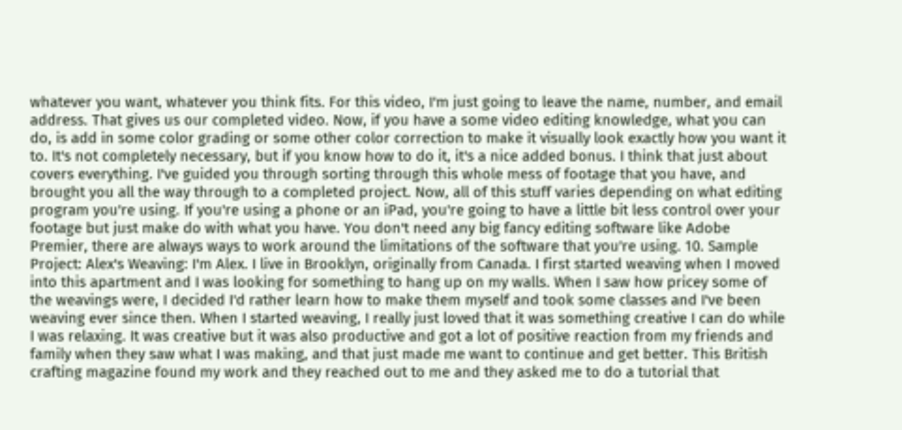whatever you want, whatever you think fits. For this video, I'm just going to leave the name, number, and email address. That gives us our completed video. Now, if you have a some video editing knowledge, what you can do, is add in some color grading or some other color correction to make it visually look exactly how you want it to. It's not completely necessary, but if you know how to do it, it's a nice added bonus. I think that just about covers everything. I've guided you through sorting through this whole mess of footage that you have, and brought you all the way through to a completed project. Now, all of this stuff varies depending on what editing program you're using. If you're using a phone or an iPad, you're going to have a little bit less control over your footage but just make do with what you have. You don't need any big fancy editing software like Adobe Premier, there are always ways to work around the limitations of the software that you're using. 10. Sample Project: Alex's Weaving: I'm Alex. I live in Brooklyn, originally from Canada. I first started weaving when I moved into this apartment and I was looking for something to hang up on my walls. When I saw how pricey some of the weavings were, I decided I'd rather learn how to make them myself and took some classes and I've been weaving ever since then. When I started weaving, I really just loved that it was something creative I can do while I was relaxing. It was creative but it was also productive and got a lot of positive reaction from my friends and family when they saw what I was making, and that just made me want to continue and get better. This British crafting magazine found my work and they reached out to me and they asked me to do a tutorial that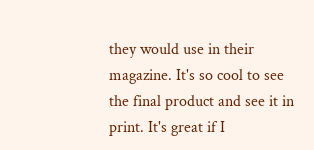they would use in their magazine. It's so cool to see the final product and see it in print. It's great if I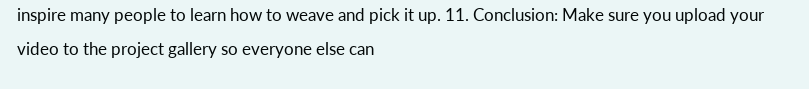inspire many people to learn how to weave and pick it up. 11. Conclusion: Make sure you upload your video to the project gallery so everyone else can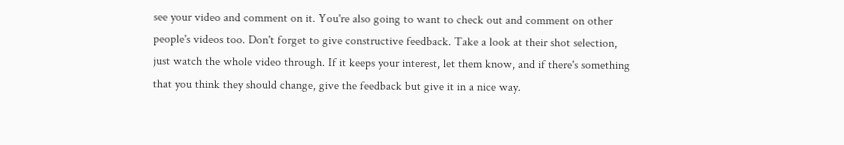see your video and comment on it. You're also going to want to check out and comment on other people's videos too. Don't forget to give constructive feedback. Take a look at their shot selection, just watch the whole video through. If it keeps your interest, let them know, and if there's something that you think they should change, give the feedback but give it in a nice way.